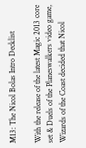M13: The Nicol Bolas Intro Decklist

With the release of the latest Magic 2013 core set & Duels of the Planeswalkers video game, Wizards of the Coast decided that Nicol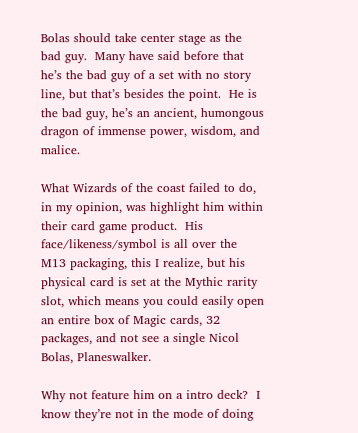Bolas should take center stage as the bad guy.  Many have said before that he’s the bad guy of a set with no story line, but that’s besides the point.  He is the bad guy, he’s an ancient, humongous dragon of immense power, wisdom, and malice.

What Wizards of the coast failed to do, in my opinion, was highlight him within their card game product.  His face/likeness/symbol is all over the M13 packaging, this I realize, but his physical card is set at the Mythic rarity slot, which means you could easily open an entire box of Magic cards, 32 packages, and not see a single Nicol Bolas, Planeswalker.

Why not feature him on a intro deck?  I know they’re not in the mode of doing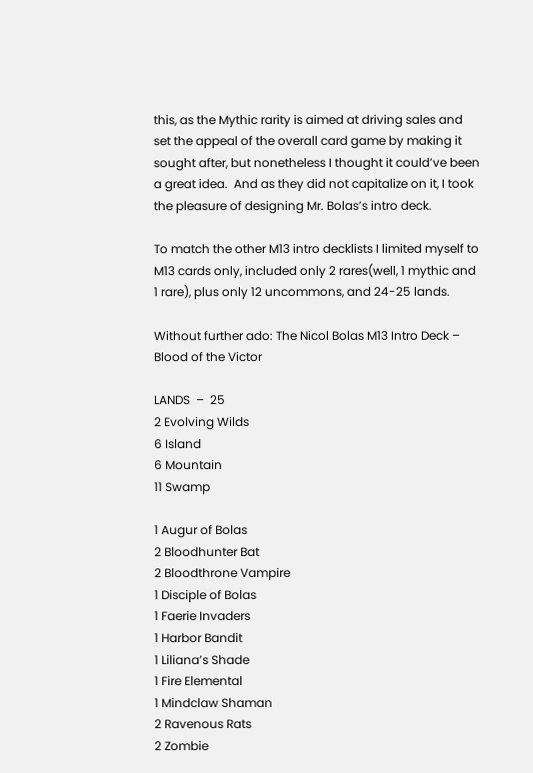this, as the Mythic rarity is aimed at driving sales and set the appeal of the overall card game by making it sought after, but nonetheless I thought it could’ve been a great idea.  And as they did not capitalize on it, I took the pleasure of designing Mr. Bolas’s intro deck.

To match the other M13 intro decklists I limited myself to M13 cards only, included only 2 rares(well, 1 mythic and 1 rare), plus only 12 uncommons, and 24-25 lands.

Without further ado: The Nicol Bolas M13 Intro Deck – Blood of the Victor

LANDS  –  25
2 Evolving Wilds
6 Island
6 Mountain
11 Swamp

1 Augur of Bolas
2 Bloodhunter Bat
2 Bloodthrone Vampire
1 Disciple of Bolas
1 Faerie Invaders
1 Harbor Bandit
1 Liliana’s Shade
1 Fire Elemental
1 Mindclaw Shaman
2 Ravenous Rats
2 Zombie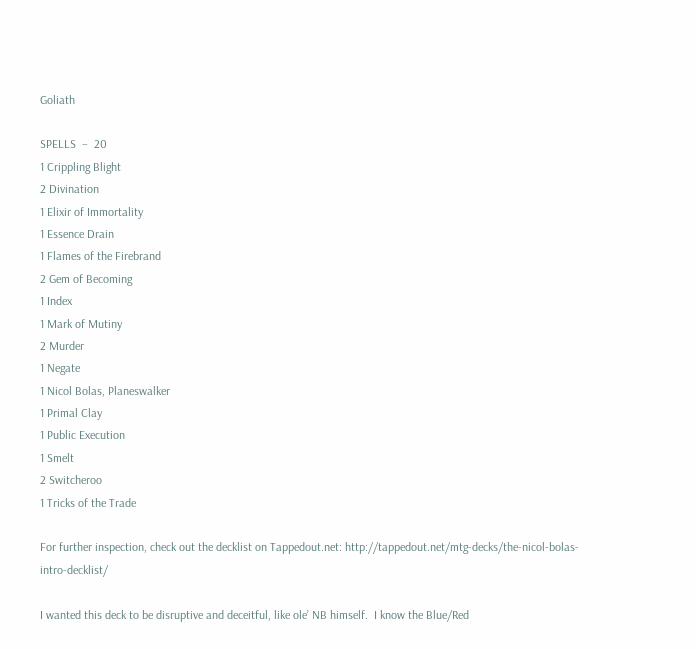Goliath

SPELLS  –  20
1 Crippling Blight
2 Divination
1 Elixir of Immortality
1 Essence Drain
1 Flames of the Firebrand
2 Gem of Becoming
1 Index
1 Mark of Mutiny
2 Murder
1 Negate
1 Nicol Bolas, Planeswalker
1 Primal Clay
1 Public Execution
1 Smelt
2 Switcheroo
1 Tricks of the Trade

For further inspection, check out the decklist on Tappedout.net: http://tappedout.net/mtg-decks/the-nicol-bolas-intro-decklist/

I wanted this deck to be disruptive and deceitful, like ole’ NB himself.  I know the Blue/Red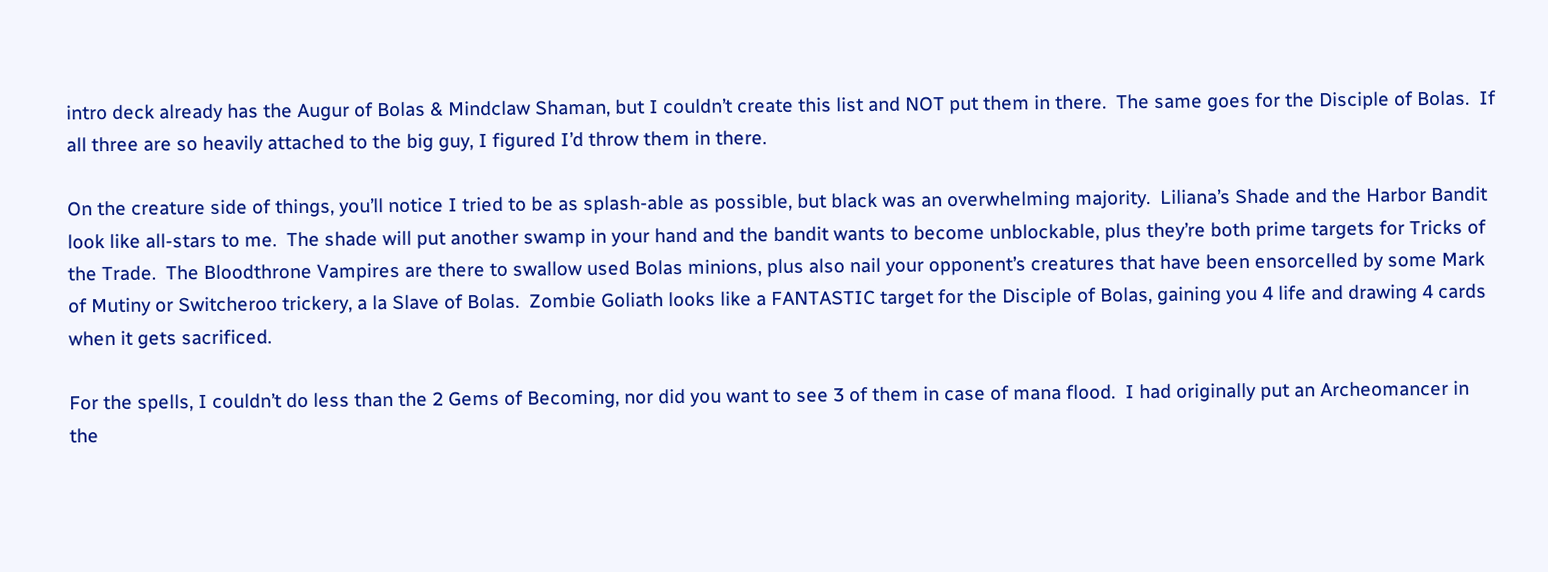intro deck already has the Augur of Bolas & Mindclaw Shaman, but I couldn’t create this list and NOT put them in there.  The same goes for the Disciple of Bolas.  If all three are so heavily attached to the big guy, I figured I’d throw them in there.

On the creature side of things, you’ll notice I tried to be as splash-able as possible, but black was an overwhelming majority.  Liliana’s Shade and the Harbor Bandit look like all-stars to me.  The shade will put another swamp in your hand and the bandit wants to become unblockable, plus they’re both prime targets for Tricks of the Trade.  The Bloodthrone Vampires are there to swallow used Bolas minions, plus also nail your opponent’s creatures that have been ensorcelled by some Mark of Mutiny or Switcheroo trickery, a la Slave of Bolas.  Zombie Goliath looks like a FANTASTIC target for the Disciple of Bolas, gaining you 4 life and drawing 4 cards when it gets sacrificed.

For the spells, I couldn’t do less than the 2 Gems of Becoming, nor did you want to see 3 of them in case of mana flood.  I had originally put an Archeomancer in the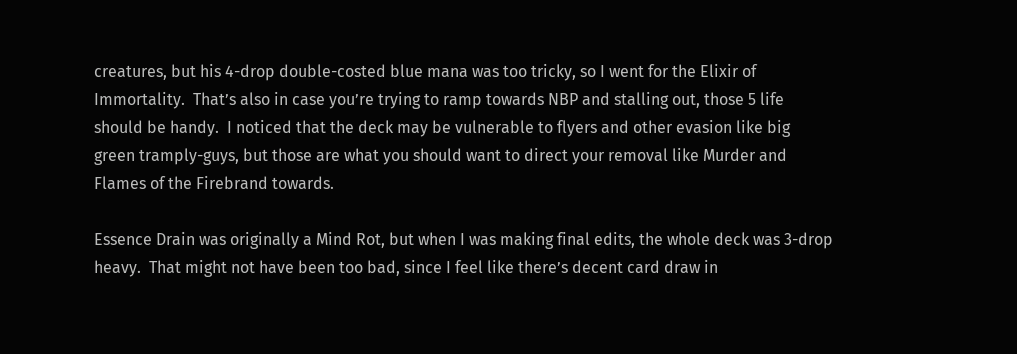creatures, but his 4-drop double-costed blue mana was too tricky, so I went for the Elixir of Immortality.  That’s also in case you’re trying to ramp towards NBP and stalling out, those 5 life should be handy.  I noticed that the deck may be vulnerable to flyers and other evasion like big green tramply-guys, but those are what you should want to direct your removal like Murder and Flames of the Firebrand towards.

Essence Drain was originally a Mind Rot, but when I was making final edits, the whole deck was 3-drop heavy.  That might not have been too bad, since I feel like there’s decent card draw in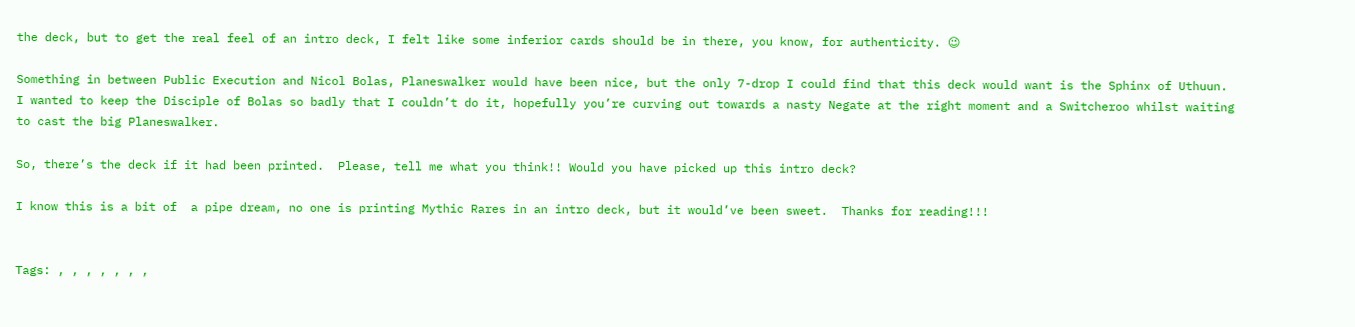the deck, but to get the real feel of an intro deck, I felt like some inferior cards should be in there, you know, for authenticity. 😉

Something in between Public Execution and Nicol Bolas, Planeswalker would have been nice, but the only 7-drop I could find that this deck would want is the Sphinx of Uthuun.  I wanted to keep the Disciple of Bolas so badly that I couldn’t do it, hopefully you’re curving out towards a nasty Negate at the right moment and a Switcheroo whilst waiting to cast the big Planeswalker.

So, there’s the deck if it had been printed.  Please, tell me what you think!! Would you have picked up this intro deck?

I know this is a bit of  a pipe dream, no one is printing Mythic Rares in an intro deck, but it would’ve been sweet.  Thanks for reading!!!


Tags: , , , , , , ,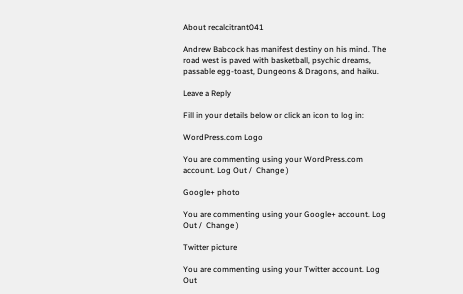About recalcitrant041

Andrew Babcock has manifest destiny on his mind. The road west is paved with basketball, psychic dreams, passable egg-toast, Dungeons & Dragons, and haiku.

Leave a Reply

Fill in your details below or click an icon to log in:

WordPress.com Logo

You are commenting using your WordPress.com account. Log Out /  Change )

Google+ photo

You are commenting using your Google+ account. Log Out /  Change )

Twitter picture

You are commenting using your Twitter account. Log Out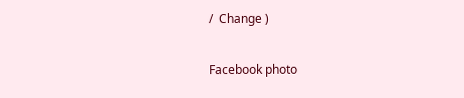/  Change )

Facebook photo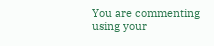You are commenting using your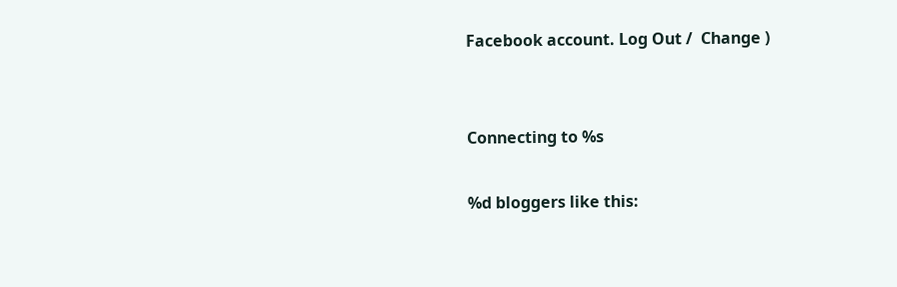Facebook account. Log Out /  Change )


Connecting to %s

%d bloggers like this: